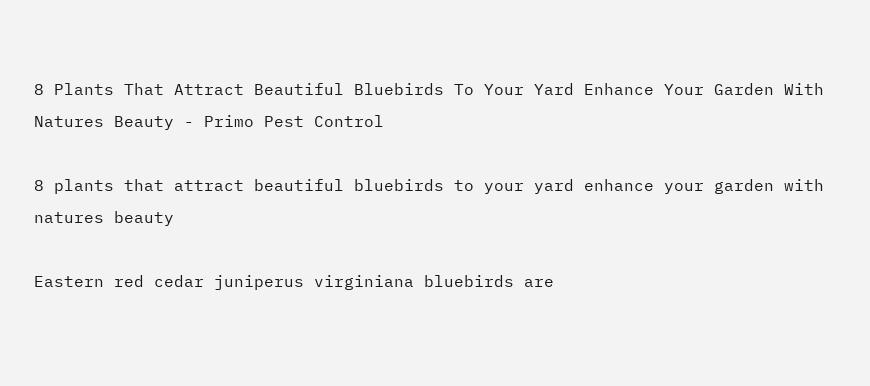8 Plants That Attract Beautiful Bluebirds To Your Yard Enhance Your Garden With Natures Beauty - Primo Pest Control

8 plants that attract beautiful bluebirds to your yard enhance your garden with natures beauty

Eastern red cedar juniperus virginiana bluebirds are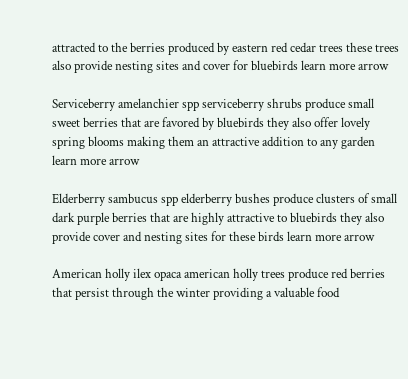attracted to the berries produced by eastern red cedar trees these trees also provide nesting sites and cover for bluebirds learn more arrow

Serviceberry amelanchier spp serviceberry shrubs produce small sweet berries that are favored by bluebirds they also offer lovely spring blooms making them an attractive addition to any garden learn more arrow

Elderberry sambucus spp elderberry bushes produce clusters of small dark purple berries that are highly attractive to bluebirds they also provide cover and nesting sites for these birds learn more arrow

American holly ilex opaca american holly trees produce red berries that persist through the winter providing a valuable food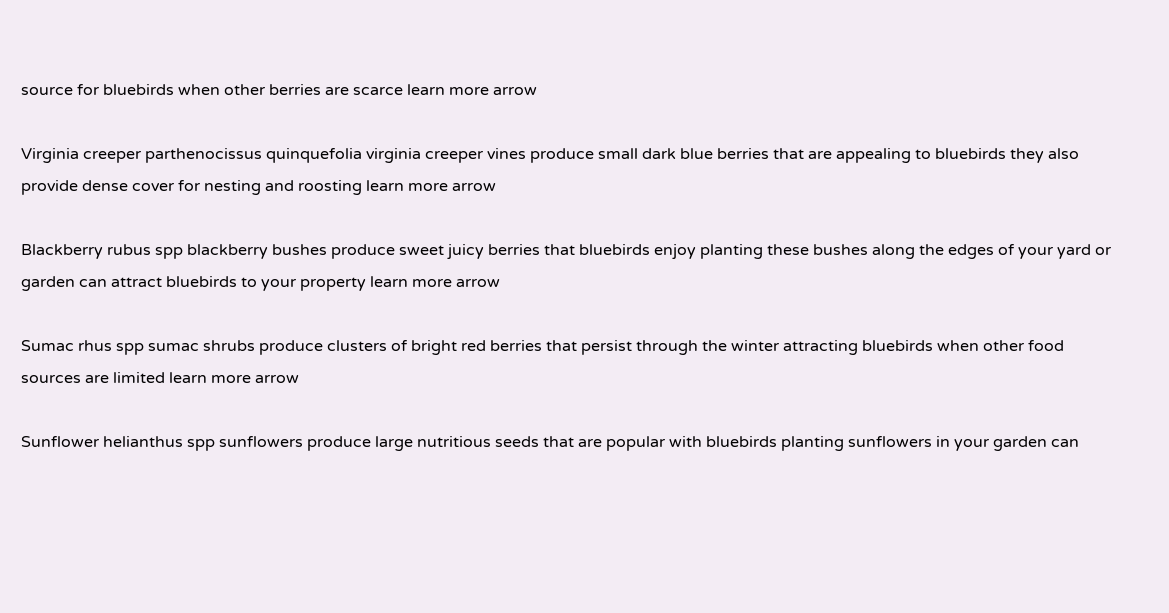source for bluebirds when other berries are scarce learn more arrow

Virginia creeper parthenocissus quinquefolia virginia creeper vines produce small dark blue berries that are appealing to bluebirds they also provide dense cover for nesting and roosting learn more arrow

Blackberry rubus spp blackberry bushes produce sweet juicy berries that bluebirds enjoy planting these bushes along the edges of your yard or garden can attract bluebirds to your property learn more arrow

Sumac rhus spp sumac shrubs produce clusters of bright red berries that persist through the winter attracting bluebirds when other food sources are limited learn more arrow

Sunflower helianthus spp sunflowers produce large nutritious seeds that are popular with bluebirds planting sunflowers in your garden can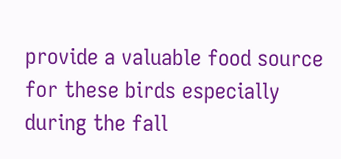provide a valuable food source for these birds especially during the fall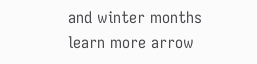and winter months learn more arrow